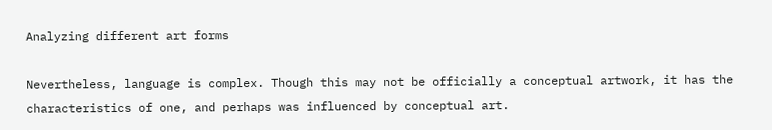Analyzing different art forms

Nevertheless, language is complex. Though this may not be officially a conceptual artwork, it has the characteristics of one, and perhaps was influenced by conceptual art.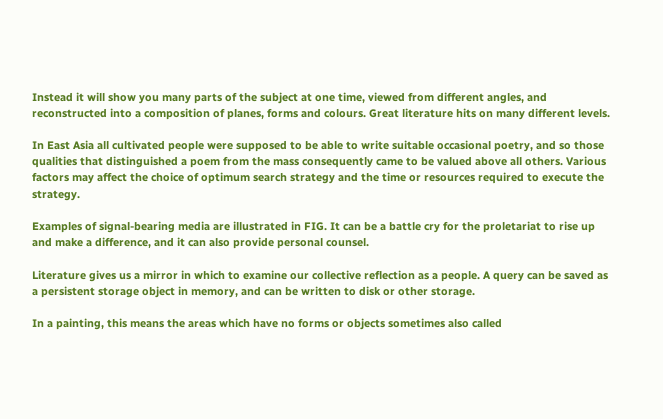Instead it will show you many parts of the subject at one time, viewed from different angles, and reconstructed into a composition of planes, forms and colours. Great literature hits on many different levels.

In East Asia all cultivated people were supposed to be able to write suitable occasional poetry, and so those qualities that distinguished a poem from the mass consequently came to be valued above all others. Various factors may affect the choice of optimum search strategy and the time or resources required to execute the strategy.

Examples of signal-bearing media are illustrated in FIG. It can be a battle cry for the proletariat to rise up and make a difference, and it can also provide personal counsel.

Literature gives us a mirror in which to examine our collective reflection as a people. A query can be saved as a persistent storage object in memory, and can be written to disk or other storage.

In a painting, this means the areas which have no forms or objects sometimes also called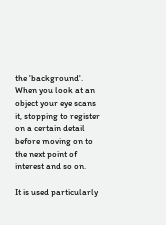the 'background'. When you look at an object your eye scans it, stopping to register on a certain detail before moving on to the next point of interest and so on.

It is used particularly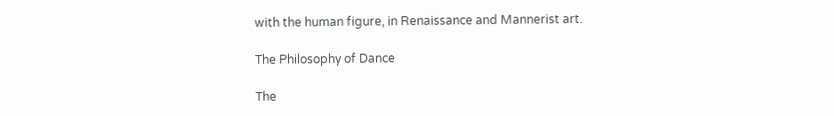with the human figure, in Renaissance and Mannerist art.

The Philosophy of Dance

The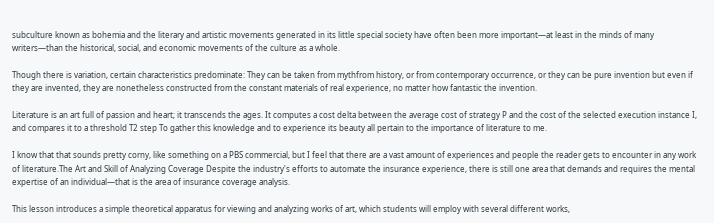subculture known as bohemia and the literary and artistic movements generated in its little special society have often been more important—at least in the minds of many writers—than the historical, social, and economic movements of the culture as a whole.

Though there is variation, certain characteristics predominate: They can be taken from mythfrom history, or from contemporary occurrence, or they can be pure invention but even if they are invented, they are nonetheless constructed from the constant materials of real experience, no matter how fantastic the invention.

Literature is an art full of passion and heart; it transcends the ages. It computes a cost delta between the average cost of strategy P and the cost of the selected execution instance I, and compares it to a threshold T2 step To gather this knowledge and to experience its beauty all pertain to the importance of literature to me.

I know that that sounds pretty corny, like something on a PBS commercial, but I feel that there are a vast amount of experiences and people the reader gets to encounter in any work of literature.The Art and Skill of Analyzing Coverage Despite the industry's efforts to automate the insurance experience, there is still one area that demands and requires the mental expertise of an individual—that is the area of insurance coverage analysis.

This lesson introduces a simple theoretical apparatus for viewing and analyzing works of art, which students will employ with several different works,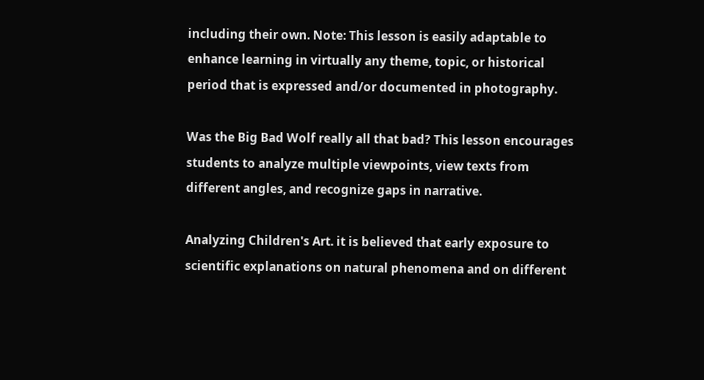including their own. Note: This lesson is easily adaptable to enhance learning in virtually any theme, topic, or historical period that is expressed and/or documented in photography.

Was the Big Bad Wolf really all that bad? This lesson encourages students to analyze multiple viewpoints, view texts from different angles, and recognize gaps in narrative.

Analyzing Children's Art. it is believed that early exposure to scientific explanations on natural phenomena and on different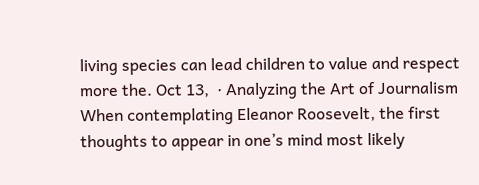living species can lead children to value and respect more the. Oct 13,  · Analyzing the Art of Journalism When contemplating Eleanor Roosevelt, the first thoughts to appear in one’s mind most likely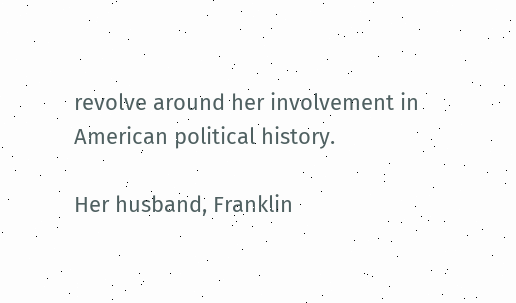revolve around her involvement in American political history.

Her husband, Franklin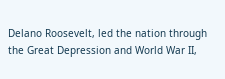Delano Roosevelt, led the nation through the Great Depression and World War II,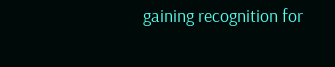gaining recognition for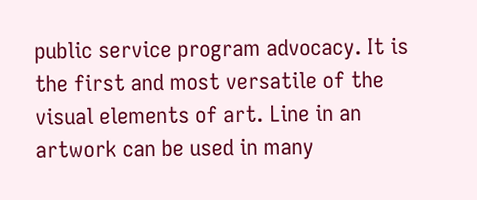public service program advocacy. It is the first and most versatile of the visual elements of art. Line in an artwork can be used in many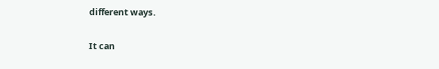different ways.

It can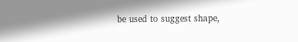be used to suggest shape,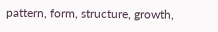pattern, form, structure, growth,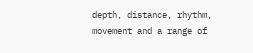depth, distance, rhythm, movement and a range of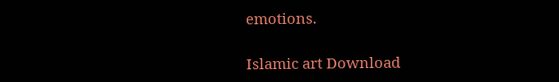emotions.

Islamic art Download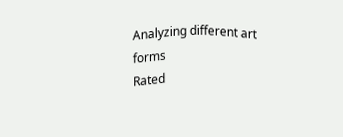Analyzing different art forms
Rated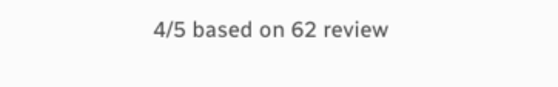4/5 based on 62 review